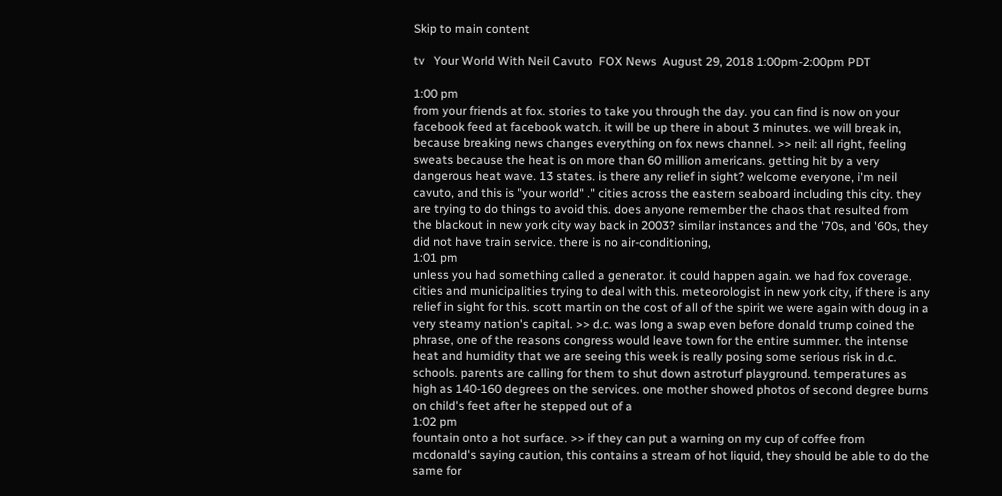Skip to main content

tv   Your World With Neil Cavuto  FOX News  August 29, 2018 1:00pm-2:00pm PDT

1:00 pm
from your friends at fox. stories to take you through the day. you can find is now on your facebook feed at facebook watch. it will be up there in about 3 minutes. we will break in, because breaking news changes everything on fox news channel. >> neil: all right, feeling sweats because the heat is on more than 60 million americans. getting hit by a very dangerous heat wave. 13 states. is there any relief in sight? welcome everyone, i'm neil cavuto, and this is "your world" ." cities across the eastern seaboard including this city. they are trying to do things to avoid this. does anyone remember the chaos that resulted from the blackout in new york city way back in 2003? similar instances and the '70s, and '60s, they did not have train service. there is no air-conditioning,
1:01 pm
unless you had something called a generator. it could happen again. we had fox coverage. cities and municipalities trying to deal with this. meteorologist in new york city, if there is any relief in sight for this. scott martin on the cost of all of the spirit we were again with doug in a very steamy nation's capital. >> d.c. was long a swap even before donald trump coined the phrase, one of the reasons congress would leave town for the entire summer. the intense heat and humidity that we are seeing this week is really posing some serious risk in d.c. schools. parents are calling for them to shut down astroturf playground. temperatures as high as 140-160 degrees on the services. one mother showed photos of second degree burns on child's feet after he stepped out of a
1:02 pm
fountain onto a hot surface. >> if they can put a warning on my cup of coffee from mcdonald's saying caution, this contains a stream of hot liquid, they should be able to do the same for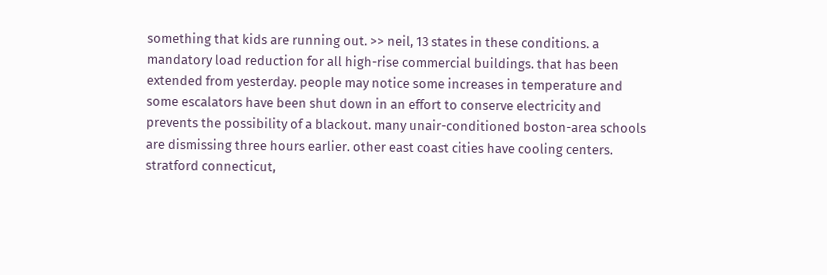something that kids are running out. >> neil, 13 states in these conditions. a mandatory load reduction for all high-rise commercial buildings. that has been extended from yesterday. people may notice some increases in temperature and some escalators have been shut down in an effort to conserve electricity and prevents the possibility of a blackout. many unair-conditioned boston-area schools are dismissing three hours earlier. other east coast cities have cooling centers. stratford connecticut,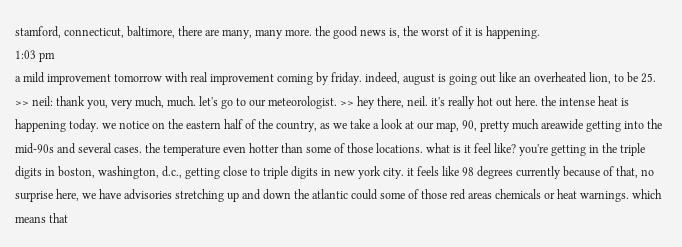stamford, connecticut, baltimore, there are many, many more. the good news is, the worst of it is happening.
1:03 pm
a mild improvement tomorrow with real improvement coming by friday. indeed, august is going out like an overheated lion, to be 25. >> neil: thank you, very much, much. let's go to our meteorologist. >> hey there, neil. it's really hot out here. the intense heat is happening today. we notice on the eastern half of the country, as we take a look at our map, 90, pretty much areawide getting into the mid-90s and several cases. the temperature even hotter than some of those locations. what is it feel like? you're getting in the triple digits in boston, washington, d.c., getting close to triple digits in new york city. it feels like 98 degrees currently because of that, no surprise here, we have advisories stretching up and down the atlantic could some of those red areas chemicals or heat warnings. which means that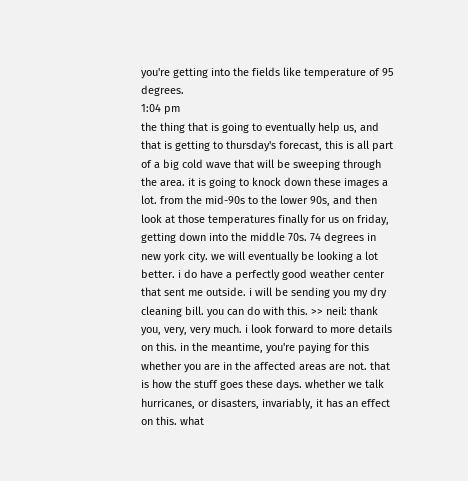you're getting into the fields like temperature of 95 degrees.
1:04 pm
the thing that is going to eventually help us, and that is getting to thursday's forecast, this is all part of a big cold wave that will be sweeping through the area. it is going to knock down these images a lot. from the mid-90s to the lower 90s, and then look at those temperatures finally for us on friday, getting down into the middle 70s. 74 degrees in new york city. we will eventually be looking a lot better. i do have a perfectly good weather center that sent me outside. i will be sending you my dry cleaning bill. you can do with this. >> neil: thank you, very, very much. i look forward to more details on this. in the meantime, you're paying for this whether you are in the affected areas are not. that is how the stuff goes these days. whether we talk hurricanes, or disasters, invariably, it has an effect on this. what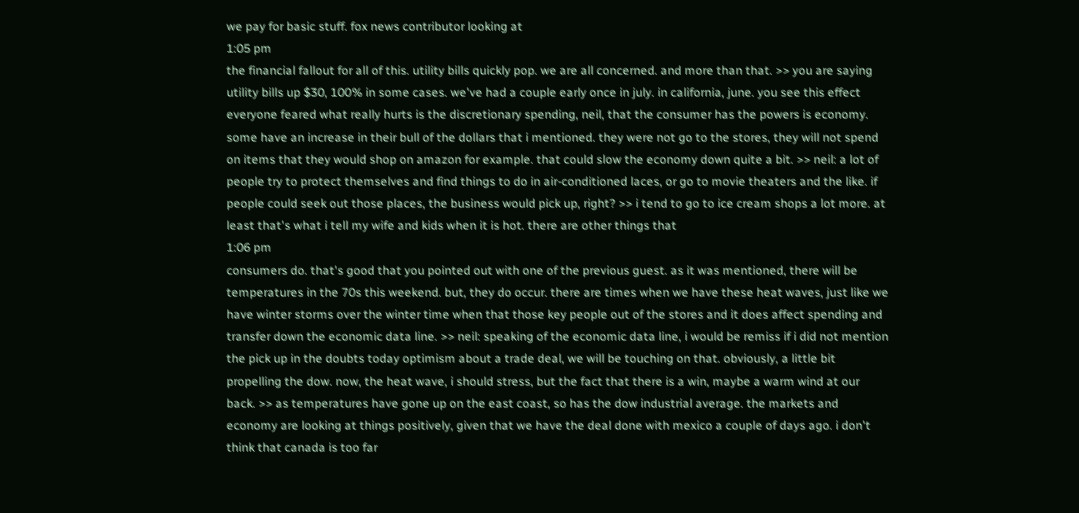we pay for basic stuff. fox news contributor looking at
1:05 pm
the financial fallout for all of this. utility bills quickly pop. we are all concerned. and more than that. >> you are saying utility bills up $30, 100% in some cases. we've had a couple early once in july. in california, june. you see this effect everyone feared what really hurts is the discretionary spending, neil, that the consumer has the powers is economy. some have an increase in their bull of the dollars that i mentioned. they were not go to the stores, they will not spend on items that they would shop on amazon for example. that could slow the economy down quite a bit. >> neil: a lot of people try to protect themselves and find things to do in air-conditioned laces, or go to movie theaters and the like. if people could seek out those places, the business would pick up, right? >> i tend to go to ice cream shops a lot more. at least that's what i tell my wife and kids when it is hot. there are other things that
1:06 pm
consumers do. that's good that you pointed out with one of the previous guest. as it was mentioned, there will be temperatures in the 70s this weekend. but, they do occur. there are times when we have these heat waves, just like we have winter storms over the winter time when that those key people out of the stores and it does affect spending and transfer down the economic data line. >> neil: speaking of the economic data line, i would be remiss if i did not mention the pick up in the doubts today optimism about a trade deal, we will be touching on that. obviously, a little bit propelling the dow. now, the heat wave, i should stress, but the fact that there is a win, maybe a warm wind at our back. >> as temperatures have gone up on the east coast, so has the dow industrial average. the markets and economy are looking at things positively, given that we have the deal done with mexico a couple of days ago. i don't think that canada is too far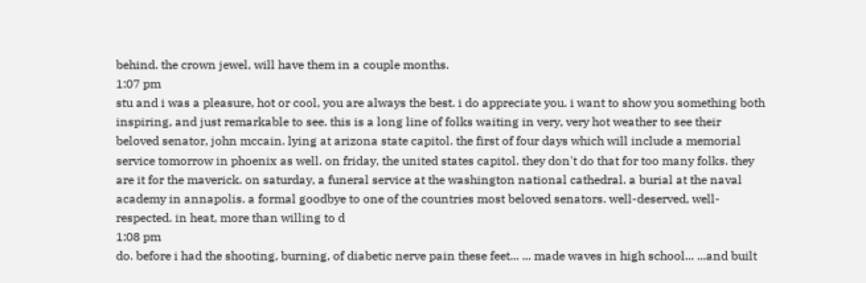behind. the crown jewel, will have them in a couple months.
1:07 pm
stu and i was a pleasure, hot or cool, you are always the best. i do appreciate you. i want to show you something both inspiring, and just remarkable to see. this is a long line of folks waiting in very, very hot weather to see their beloved senator, john mccain. lying at arizona state capitol. the first of four days which will include a memorial service tomorrow in phoenix as well. on friday, the united states capitol. they don't do that for too many folks. they are it for the maverick. on saturday, a funeral service at the washington national cathedral. a burial at the naval academy in annapolis. a formal goodbye to one of the countries most beloved senators. well-deserved, well-respected. in heat, more than willing to d
1:08 pm
do. before i had the shooting, burning, of diabetic nerve pain these feet... ... made waves in high school... ...and built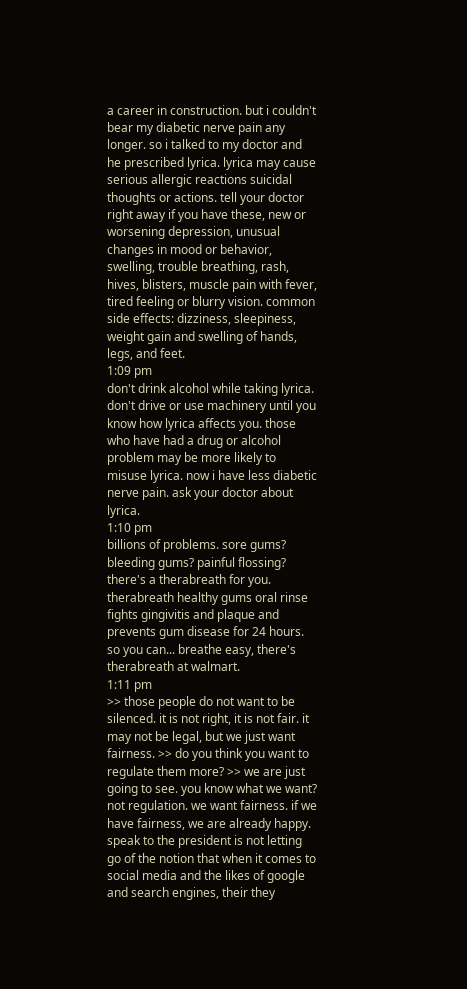a career in construction. but i couldn't bear my diabetic nerve pain any longer. so i talked to my doctor and he prescribed lyrica. lyrica may cause serious allergic reactions suicidal thoughts or actions. tell your doctor right away if you have these, new or worsening depression, unusual changes in mood or behavior, swelling, trouble breathing, rash, hives, blisters, muscle pain with fever, tired feeling or blurry vision. common side effects: dizziness, sleepiness, weight gain and swelling of hands, legs, and feet.
1:09 pm
don't drink alcohol while taking lyrica. don't drive or use machinery until you know how lyrica affects you. those who have had a drug or alcohol problem may be more likely to misuse lyrica. now i have less diabetic nerve pain. ask your doctor about lyrica.
1:10 pm
billions of problems. sore gums? bleeding gums? painful flossing? there's a therabreath for you. therabreath healthy gums oral rinse fights gingivitis and plaque and prevents gum disease for 24 hours. so you can... breathe easy, there's therabreath at walmart.
1:11 pm
>> those people do not want to be silenced. it is not right, it is not fair. it may not be legal, but we just want fairness. >> do you think you want to regulate them more? >> we are just going to see. you know what we want? not regulation. we want fairness. if we have fairness, we are already happy. speak to the president is not letting go of the notion that when it comes to social media and the likes of google and search engines, their they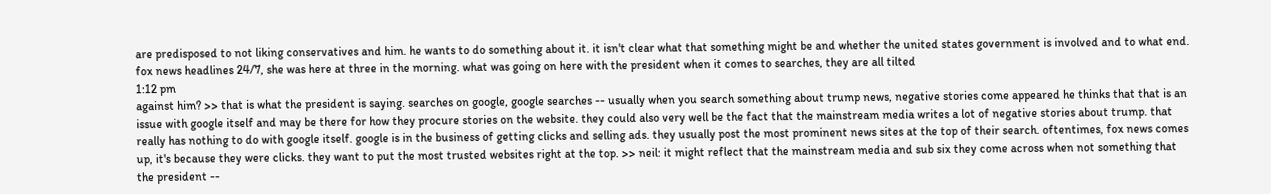are predisposed to not liking conservatives and him. he wants to do something about it. it isn't clear what that something might be and whether the united states government is involved and to what end. fox news headlines 24/7, she was here at three in the morning. what was going on here with the president when it comes to searches, they are all tilted
1:12 pm
against him? >> that is what the president is saying. searches on google, google searches -- usually when you search something about trump news, negative stories come appeared he thinks that that is an issue with google itself and may be there for how they procure stories on the website. they could also very well be the fact that the mainstream media writes a lot of negative stories about trump. that really has nothing to do with google itself. google is in the business of getting clicks and selling ads. they usually post the most prominent news sites at the top of their search. oftentimes, fox news comes up, it's because they were clicks. they want to put the most trusted websites right at the top. >> neil: it might reflect that the mainstream media and sub six they come across when not something that the president --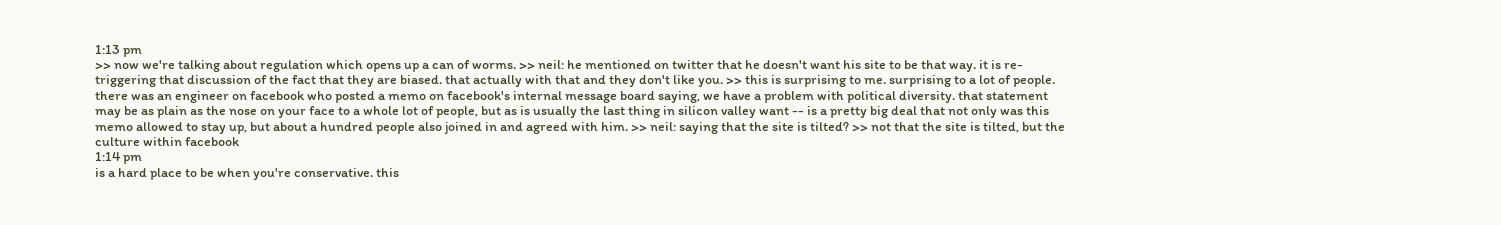1:13 pm
>> now we're talking about regulation which opens up a can of worms. >> neil: he mentioned on twitter that he doesn't want his site to be that way. it is re-triggering that discussion of the fact that they are biased. that actually with that and they don't like you. >> this is surprising to me. surprising to a lot of people. there was an engineer on facebook who posted a memo on facebook's internal message board saying, we have a problem with political diversity. that statement may be as plain as the nose on your face to a whole lot of people, but as is usually the last thing in silicon valley want -- is a pretty big deal that not only was this memo allowed to stay up, but about a hundred people also joined in and agreed with him. >> neil: saying that the site is tilted? >> not that the site is tilted, but the culture within facebook
1:14 pm
is a hard place to be when you're conservative. this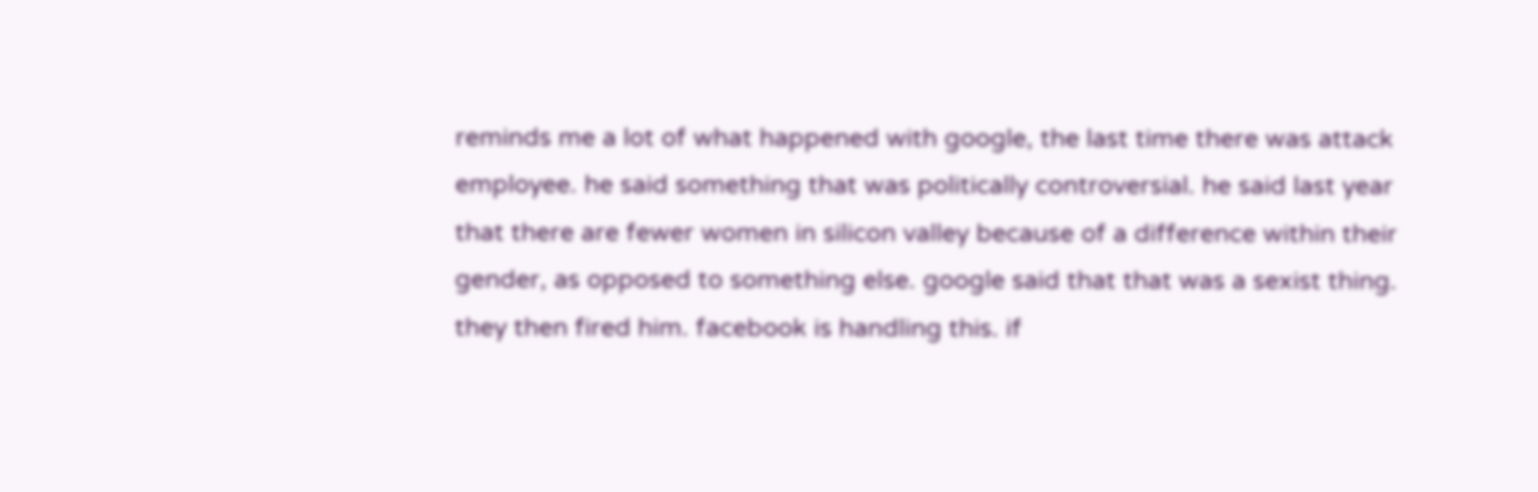reminds me a lot of what happened with google, the last time there was attack employee. he said something that was politically controversial. he said last year that there are fewer women in silicon valley because of a difference within their gender, as opposed to something else. google said that that was a sexist thing. they then fired him. facebook is handling this. if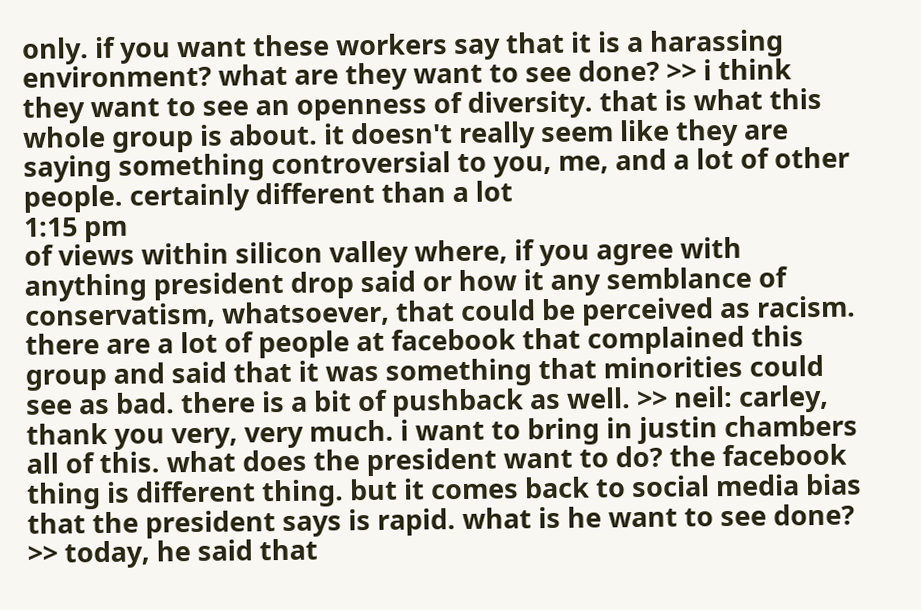only. if you want these workers say that it is a harassing environment? what are they want to see done? >> i think they want to see an openness of diversity. that is what this whole group is about. it doesn't really seem like they are saying something controversial to you, me, and a lot of other people. certainly different than a lot
1:15 pm
of views within silicon valley where, if you agree with anything president drop said or how it any semblance of conservatism, whatsoever, that could be perceived as racism. there are a lot of people at facebook that complained this group and said that it was something that minorities could see as bad. there is a bit of pushback as well. >> neil: carley, thank you very, very much. i want to bring in justin chambers all of this. what does the president want to do? the facebook thing is different thing. but it comes back to social media bias that the president says is rapid. what is he want to see done? >> today, he said that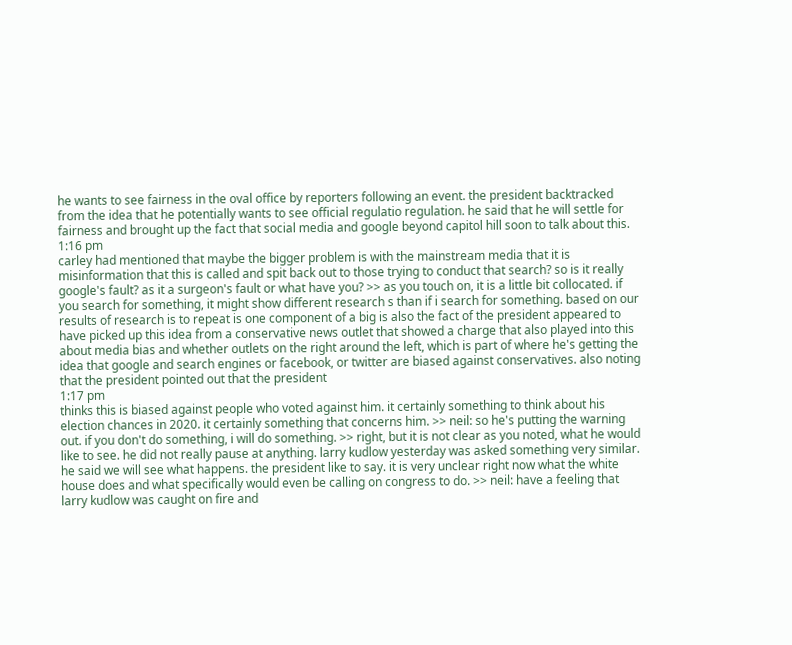he wants to see fairness in the oval office by reporters following an event. the president backtracked from the idea that he potentially wants to see official regulatio regulation. he said that he will settle for fairness and brought up the fact that social media and google beyond capitol hill soon to talk about this.
1:16 pm
carley had mentioned that maybe the bigger problem is with the mainstream media that it is misinformation that this is called and spit back out to those trying to conduct that search? so is it really google's fault? as it a surgeon's fault or what have you? >> as you touch on, it is a little bit collocated. if you search for something, it might show different research s than if i search for something. based on our results of research is to repeat is one component of a big is also the fact of the president appeared to have picked up this idea from a conservative news outlet that showed a charge that also played into this about media bias and whether outlets on the right around the left, which is part of where he's getting the idea that google and search engines or facebook, or twitter are biased against conservatives. also noting that the president pointed out that the president
1:17 pm
thinks this is biased against people who voted against him. it certainly something to think about his election chances in 2020. it certainly something that concerns him. >> neil: so he's putting the warning out. if you don't do something, i will do something. >> right, but it is not clear as you noted, what he would like to see. he did not really pause at anything. larry kudlow yesterday was asked something very similar. he said we will see what happens. the president like to say. it is very unclear right now what the white house does and what specifically would even be calling on congress to do. >> neil: have a feeling that larry kudlow was caught on fire and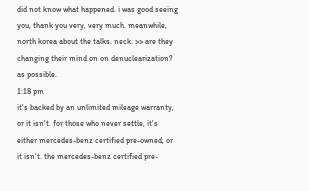did not know what happened. i was good seeing you, thank you very, very much. meanwhile, north korea about the talks. neck. >> are they changing their mind on on denuclearization? as possible.
1:18 pm
it's backed by an unlimited mileage warranty, or it isn't. for those who never settle, it's either mercedes-benz certified pre-owned, or it isn't. the mercedes-benz certified pre-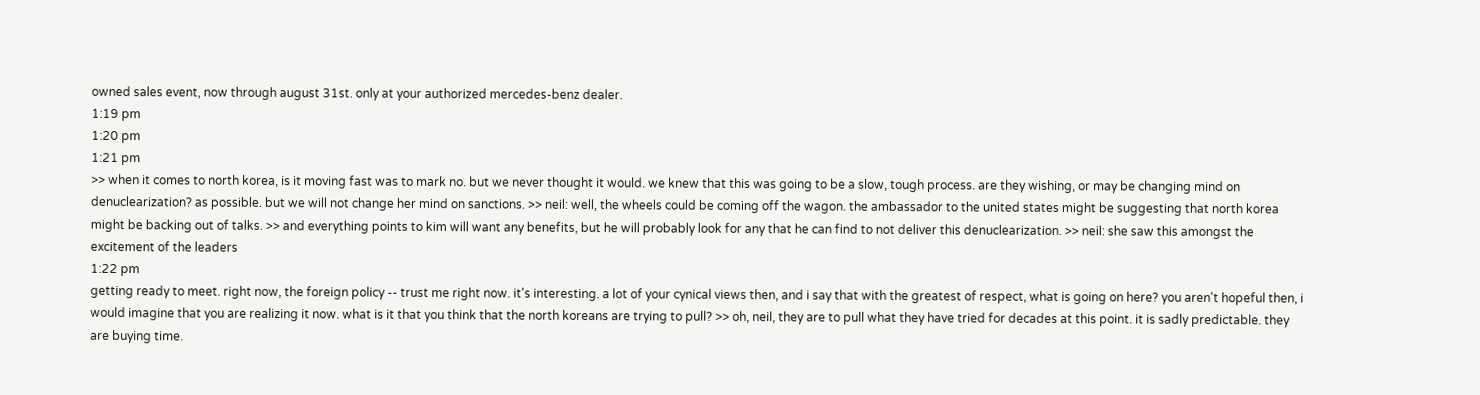owned sales event, now through august 31st. only at your authorized mercedes-benz dealer.
1:19 pm
1:20 pm
1:21 pm
>> when it comes to north korea, is it moving fast was to mark no. but we never thought it would. we knew that this was going to be a slow, tough process. are they wishing, or may be changing mind on denuclearization? as possible. but we will not change her mind on sanctions. >> neil: well, the wheels could be coming off the wagon. the ambassador to the united states might be suggesting that north korea might be backing out of talks. >> and everything points to kim will want any benefits, but he will probably look for any that he can find to not deliver this denuclearization. >> neil: she saw this amongst the excitement of the leaders
1:22 pm
getting ready to meet. right now, the foreign policy -- trust me right now. it's interesting. a lot of your cynical views then, and i say that with the greatest of respect, what is going on here? you aren't hopeful then, i would imagine that you are realizing it now. what is it that you think that the north koreans are trying to pull? >> oh, neil, they are to pull what they have tried for decades at this point. it is sadly predictable. they are buying time.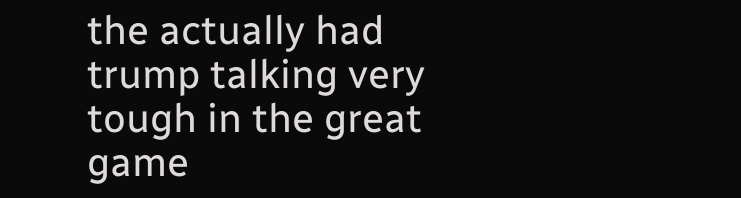the actually had trump talking very tough in the great game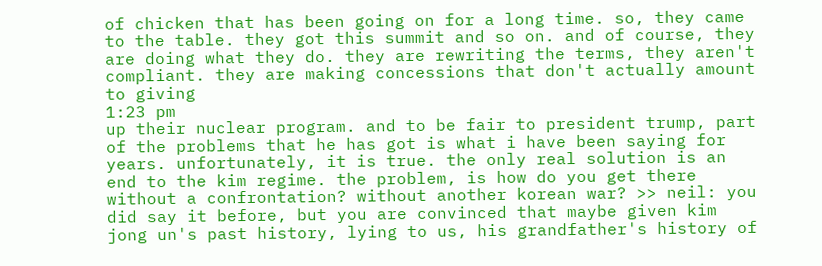of chicken that has been going on for a long time. so, they came to the table. they got this summit and so on. and of course, they are doing what they do. they are rewriting the terms, they aren't compliant. they are making concessions that don't actually amount to giving
1:23 pm
up their nuclear program. and to be fair to president trump, part of the problems that he has got is what i have been saying for years. unfortunately, it is true. the only real solution is an end to the kim regime. the problem, is how do you get there without a confrontation? without another korean war? >> neil: you did say it before, but you are convinced that maybe given kim jong un's past history, lying to us, his grandfather's history of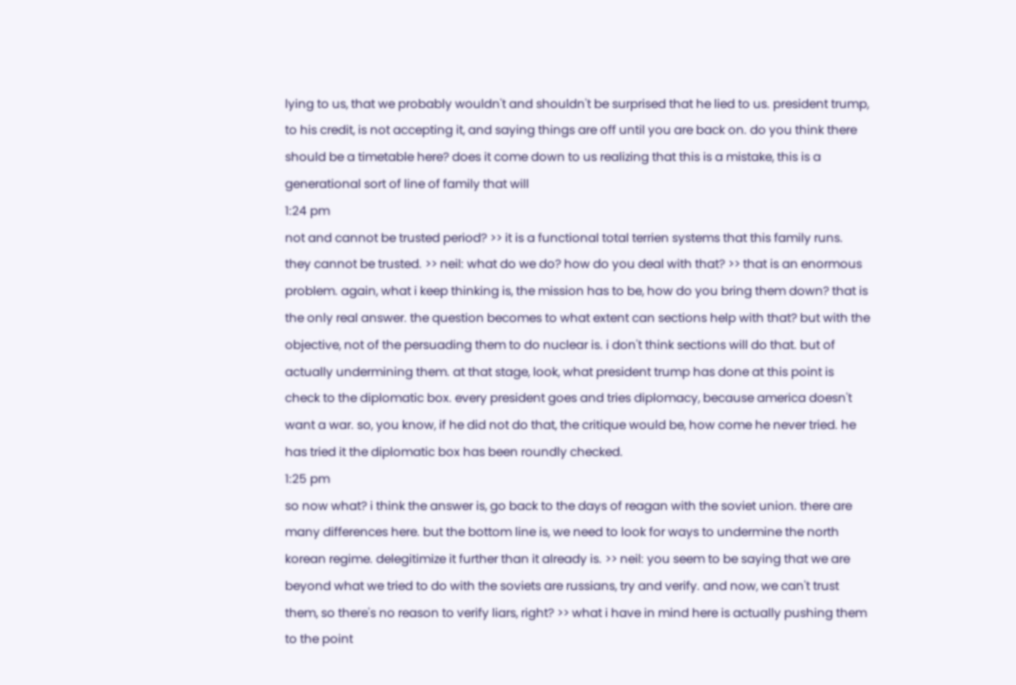lying to us, that we probably wouldn't and shouldn't be surprised that he lied to us. president trump, to his credit, is not accepting it, and saying things are off until you are back on. do you think there should be a timetable here? does it come down to us realizing that this is a mistake, this is a generational sort of line of family that will
1:24 pm
not and cannot be trusted period? >> it is a functional total terrien systems that this family runs. they cannot be trusted. >> neil: what do we do? how do you deal with that? >> that is an enormous problem. again, what i keep thinking is, the mission has to be, how do you bring them down? that is the only real answer. the question becomes to what extent can sections help with that? but with the objective, not of the persuading them to do nuclear is. i don't think sections will do that. but of actually undermining them. at that stage, look, what president trump has done at this point is check to the diplomatic box. every president goes and tries diplomacy, because america doesn't want a war. so, you know, if he did not do that, the critique would be, how come he never tried. he has tried it the diplomatic box has been roundly checked.
1:25 pm
so now what? i think the answer is, go back to the days of reagan with the soviet union. there are many differences here. but the bottom line is, we need to look for ways to undermine the north korean regime. delegitimize it further than it already is. >> neil: you seem to be saying that we are beyond what we tried to do with the soviets are russians, try and verify. and now, we can't trust them, so there's no reason to verify liars, right? >> what i have in mind here is actually pushing them to the point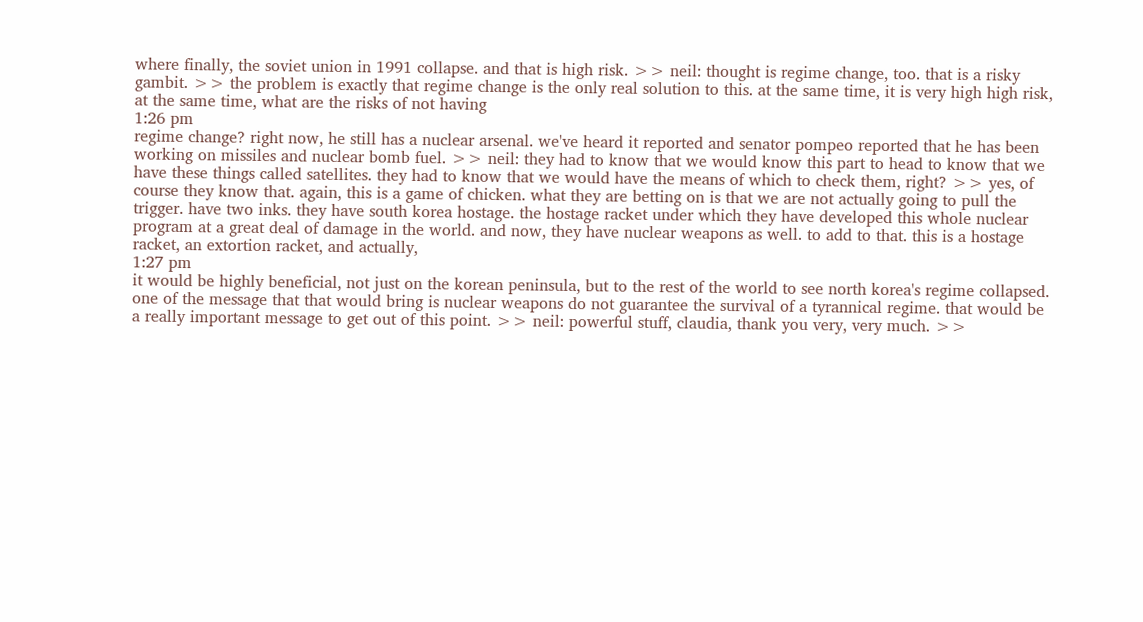where finally, the soviet union in 1991 collapse. and that is high risk. >> neil: thought is regime change, too. that is a risky gambit. >> the problem is exactly that regime change is the only real solution to this. at the same time, it is very high high risk, at the same time, what are the risks of not having
1:26 pm
regime change? right now, he still has a nuclear arsenal. we've heard it reported and senator pompeo reported that he has been working on missiles and nuclear bomb fuel. >> neil: they had to know that we would know this part to head to know that we have these things called satellites. they had to know that we would have the means of which to check them, right? >> yes, of course they know that. again, this is a game of chicken. what they are betting on is that we are not actually going to pull the trigger. have two inks. they have south korea hostage. the hostage racket under which they have developed this whole nuclear program at a great deal of damage in the world. and now, they have nuclear weapons as well. to add to that. this is a hostage racket, an extortion racket, and actually,
1:27 pm
it would be highly beneficial, not just on the korean peninsula, but to the rest of the world to see north korea's regime collapsed. one of the message that that would bring is nuclear weapons do not guarantee the survival of a tyrannical regime. that would be a really important message to get out of this point. >> neil: powerful stuff, claudia, thank you very, very much. >>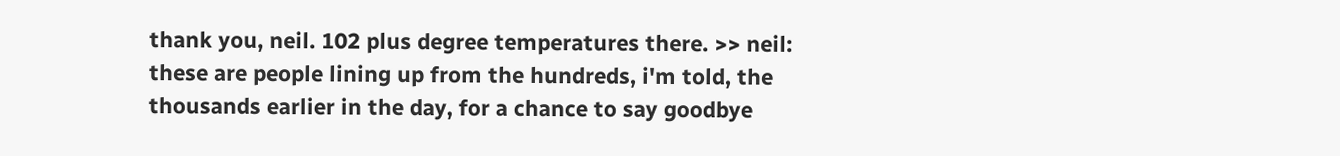thank you, neil. 102 plus degree temperatures there. >> neil: these are people lining up from the hundreds, i'm told, the thousands earlier in the day, for a chance to say goodbye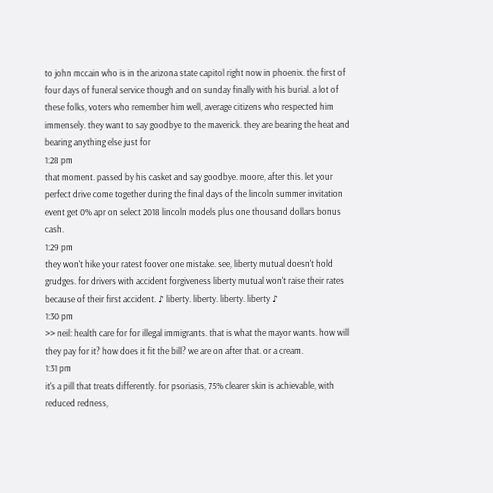to john mccain who is in the arizona state capitol right now in phoenix. the first of four days of funeral service though and on sunday finally with his burial. a lot of these folks, voters who remember him well, average citizens who respected him immensely. they want to say goodbye to the maverick. they are bearing the heat and bearing anything else just for
1:28 pm
that moment. passed by his casket and say goodbye. moore, after this. let your perfect drive come together during the final days of the lincoln summer invitation event get 0% apr on select 2018 lincoln models plus one thousand dollars bonus cash.
1:29 pm
they won't hike your ratest foover one mistake. see, liberty mutual doesn't hold grudges. for drivers with accident forgiveness liberty mutual won't raise their rates because of their first accident. ♪ liberty. liberty. liberty. liberty ♪
1:30 pm
>> neil: health care for for illegal immigrants. that is what the mayor wants. how will they pay for it? how does it fit the bill? we are on after that. or a cream.
1:31 pm
it's a pill that treats differently. for psoriasis, 75% clearer skin is achievable, with reduced redness,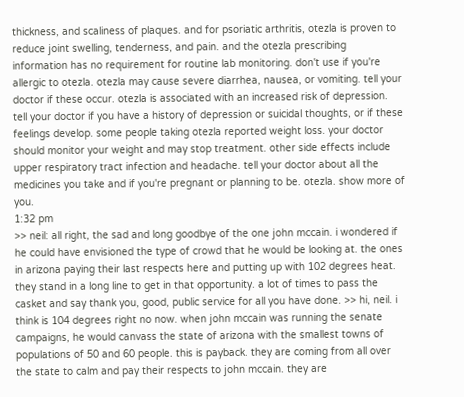thickness, and scaliness of plaques. and for psoriatic arthritis, otezla is proven to reduce joint swelling, tenderness, and pain. and the otezla prescribing information has no requirement for routine lab monitoring. don't use if you're allergic to otezla. otezla may cause severe diarrhea, nausea, or vomiting. tell your doctor if these occur. otezla is associated with an increased risk of depression. tell your doctor if you have a history of depression or suicidal thoughts, or if these feelings develop. some people taking otezla reported weight loss. your doctor should monitor your weight and may stop treatment. other side effects include upper respiratory tract infection and headache. tell your doctor about all the medicines you take and if you're pregnant or planning to be. otezla. show more of you.
1:32 pm
>> neil: all right, the sad and long goodbye of the one john mccain. i wondered if he could have envisioned the type of crowd that he would be looking at. the ones in arizona paying their last respects here and putting up with 102 degrees heat. they stand in a long line to get in that opportunity. a lot of times to pass the casket and say thank you, good, public service for all you have done. >> hi, neil. i think is 104 degrees right no now. when john mccain was running the senate campaigns, he would canvass the state of arizona with the smallest towns of populations of 50 and 60 people. this is payback. they are coming from all over the state to calm and pay their respects to john mccain. they are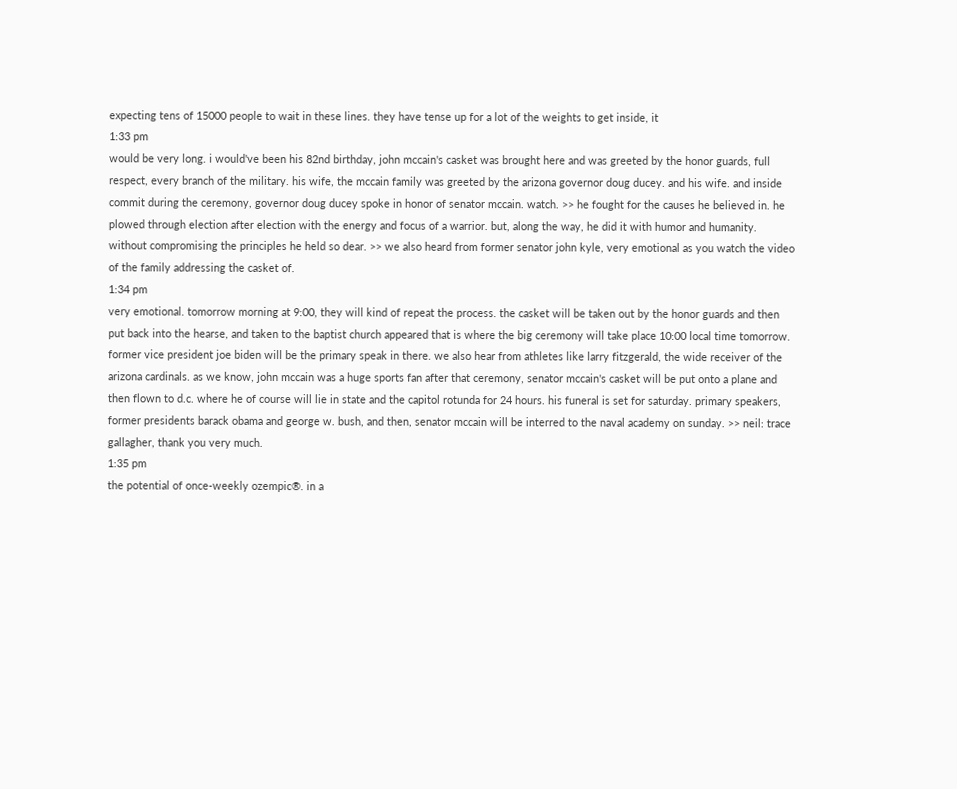expecting tens of 15000 people to wait in these lines. they have tense up for a lot of the weights to get inside, it
1:33 pm
would be very long. i would've been his 82nd birthday, john mccain's casket was brought here and was greeted by the honor guards, full respect, every branch of the military. his wife, the mccain family was greeted by the arizona governor doug ducey. and his wife. and inside commit during the ceremony, governor doug ducey spoke in honor of senator mccain. watch. >> he fought for the causes he believed in. he plowed through election after election with the energy and focus of a warrior. but, along the way, he did it with humor and humanity. without compromising the principles he held so dear. >> we also heard from former senator john kyle, very emotional as you watch the video of the family addressing the casket of.
1:34 pm
very emotional. tomorrow morning at 9:00, they will kind of repeat the process. the casket will be taken out by the honor guards and then put back into the hearse, and taken to the baptist church appeared that is where the big ceremony will take place 10:00 local time tomorrow. former vice president joe biden will be the primary speak in there. we also hear from athletes like larry fitzgerald, the wide receiver of the arizona cardinals. as we know, john mccain was a huge sports fan after that ceremony, senator mccain's casket will be put onto a plane and then flown to d.c. where he of course will lie in state and the capitol rotunda for 24 hours. his funeral is set for saturday. primary speakers, former presidents barack obama and george w. bush, and then, senator mccain will be interred to the naval academy on sunday. >> neil: trace gallagher, thank you very much.
1:35 pm
the potential of once-weekly ozempic®. in a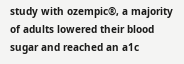study with ozempic®, a majority of adults lowered their blood sugar and reached an a1c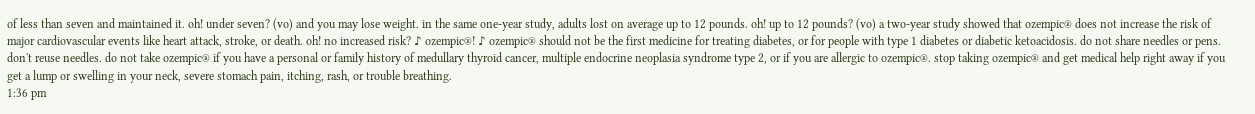of less than seven and maintained it. oh! under seven? (vo) and you may lose weight. in the same one-year study, adults lost on average up to 12 pounds. oh! up to 12 pounds? (vo) a two-year study showed that ozempic® does not increase the risk of major cardiovascular events like heart attack, stroke, or death. oh! no increased risk? ♪ ozempic®! ♪ ozempic® should not be the first medicine for treating diabetes, or for people with type 1 diabetes or diabetic ketoacidosis. do not share needles or pens. don't reuse needles. do not take ozempic® if you have a personal or family history of medullary thyroid cancer, multiple endocrine neoplasia syndrome type 2, or if you are allergic to ozempic®. stop taking ozempic® and get medical help right away if you get a lump or swelling in your neck, severe stomach pain, itching, rash, or trouble breathing.
1:36 pm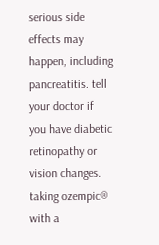serious side effects may happen, including pancreatitis. tell your doctor if you have diabetic retinopathy or vision changes. taking ozempic® with a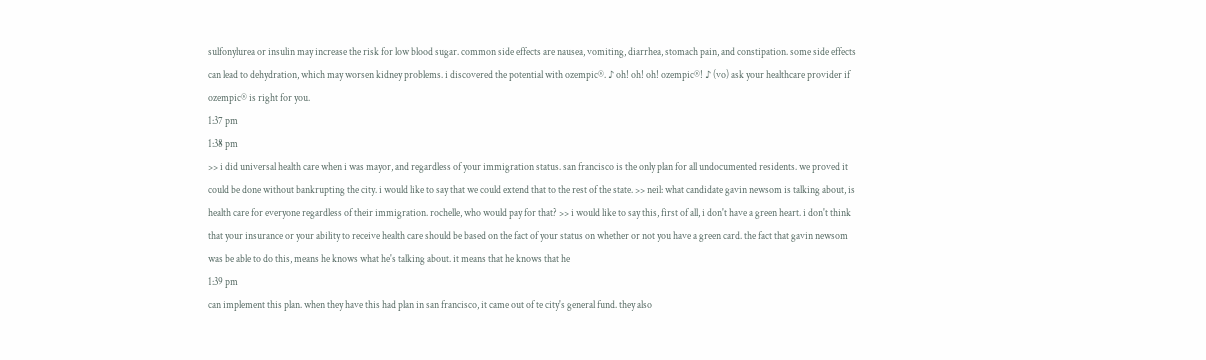sulfonylurea or insulin may increase the risk for low blood sugar. common side effects are nausea, vomiting, diarrhea, stomach pain, and constipation. some side effects can lead to dehydration, which may worsen kidney problems. i discovered the potential with ozempic®. ♪ oh! oh! oh! ozempic®! ♪ (vo) ask your healthcare provider if ozempic® is right for you.
1:37 pm
1:38 pm
>> i did universal health care when i was mayor, and regardless of your immigration status. san francisco is the only plan for all undocumented residents. we proved it could be done without bankrupting the city. i would like to say that we could extend that to the rest of the state. >> neil: what candidate gavin newsom is talking about, is health care for everyone regardless of their immigration. rochelle, who would pay for that? >> i would like to say this, first of all, i don't have a green heart. i don't think that your insurance or your ability to receive health care should be based on the fact of your status on whether or not you have a green card. the fact that gavin newsom was be able to do this, means he knows what he's talking about. it means that he knows that he
1:39 pm
can implement this plan. when they have this had plan in san francisco, it came out of te city's general fund. they also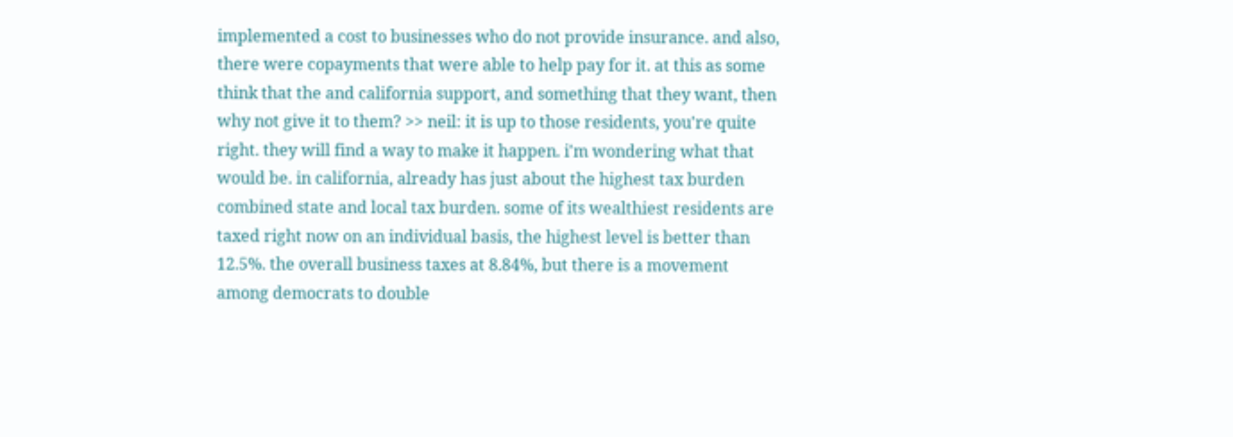implemented a cost to businesses who do not provide insurance. and also, there were copayments that were able to help pay for it. at this as some think that the and california support, and something that they want, then why not give it to them? >> neil: it is up to those residents, you're quite right. they will find a way to make it happen. i'm wondering what that would be. in california, already has just about the highest tax burden combined state and local tax burden. some of its wealthiest residents are taxed right now on an individual basis, the highest level is better than 12.5%. the overall business taxes at 8.84%, but there is a movement among democrats to double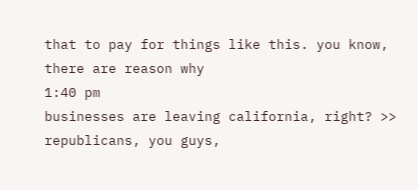that to pay for things like this. you know, there are reason why
1:40 pm
businesses are leaving california, right? >> republicans, you guys,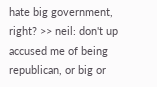hate big government, right? >> neil: don't up accused me of being republican, or big or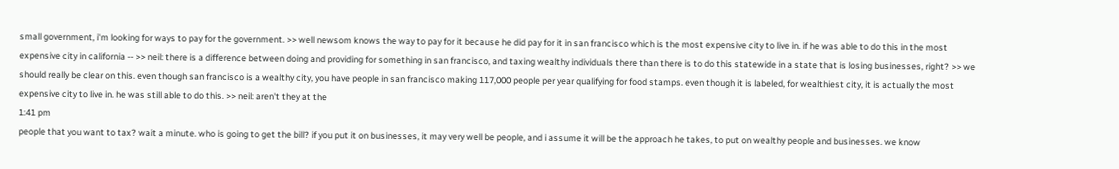small government, i'm looking for ways to pay for the government. >> well newsom knows the way to pay for it because he did pay for it in san francisco which is the most expensive city to live in. if he was able to do this in the most expensive city in california -- >> neil: there is a difference between doing and providing for something in san francisco, and taxing wealthy individuals there than there is to do this statewide in a state that is losing businesses, right? >> we should really be clear on this. even though san francisco is a wealthy city, you have people in san francisco making 117,000 people per year qualifying for food stamps. even though it is labeled, for wealthiest city, it is actually the most expensive city to live in. he was still able to do this. >> neil: aren't they at the
1:41 pm
people that you want to tax? wait a minute. who is going to get the bill? if you put it on businesses, it may very well be people, and i assume it will be the approach he takes, to put on wealthy people and businesses. we know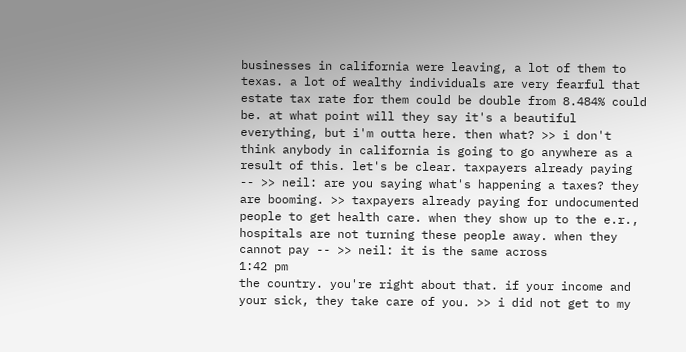businesses in california were leaving, a lot of them to texas. a lot of wealthy individuals are very fearful that estate tax rate for them could be double from 8.484% could be. at what point will they say it's a beautiful everything, but i'm outta here. then what? >> i don't think anybody in california is going to go anywhere as a result of this. let's be clear. taxpayers already paying -- >> neil: are you saying what's happening a taxes? they are booming. >> taxpayers already paying for undocumented people to get health care. when they show up to the e.r., hospitals are not turning these people away. when they cannot pay -- >> neil: it is the same across
1:42 pm
the country. you're right about that. if your income and your sick, they take care of you. >> i did not get to my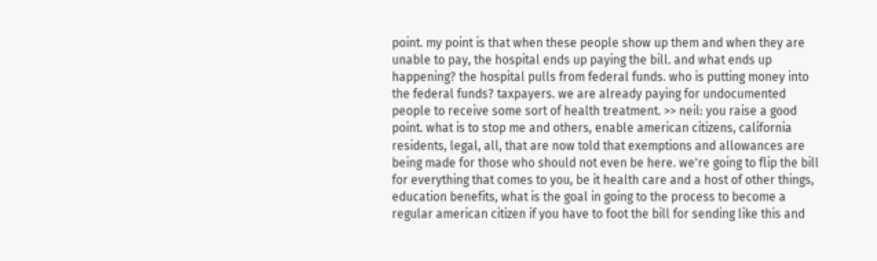point. my point is that when these people show up them and when they are unable to pay, the hospital ends up paying the bill. and what ends up happening? the hospital pulls from federal funds. who is putting money into the federal funds? taxpayers. we are already paying for undocumented people to receive some sort of health treatment. >> neil: you raise a good point. what is to stop me and others, enable american citizens, california residents, legal, all, that are now told that exemptions and allowances are being made for those who should not even be here. we're going to flip the bill for everything that comes to you, be it health care and a host of other things, education benefits, what is the goal in going to the process to become a regular american citizen if you have to foot the bill for sending like this and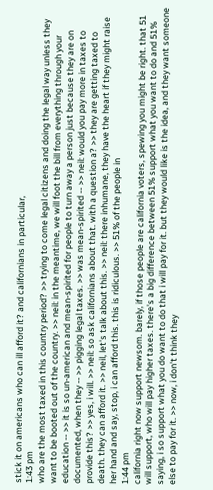stick it on americans who can ill afford it? and californians in particular,
1:43 pm
who are the most taxed in this country period? >> trying to come legal citizens and doing the legal way unless they want to be booted out of the country. >> neil: in the meantime, we will foot the bill from everything through your education -- >> it is so un-american and mean-spirited for people to turn away a person just because they are on documented, when they -- >> pigging legal taxes. >> was mean-spirited -- >> neil: would you pay more in taxes to provide this? >> yes, i will. >> neil: so ask californians about that. with a question a? >> they are getting taxed to death. they can afford it. >> neil, let's talk about this. >> neil: there inhumane, they have the heart if they might raise her hand and say, stop, i can afford this. this is ridiculous. >> 51% of the people in
1:44 pm
california right now support newsom. barely, if those people are california voters, spewing you might be right. that 51 will support, who will pay higher taxes. there's a big difference between 51% support what you want to do and 51% saying, i so support what you do want to do that i will pay for it. but they would like is the idea, and they want someone else to pay for it. >> now, i don't think they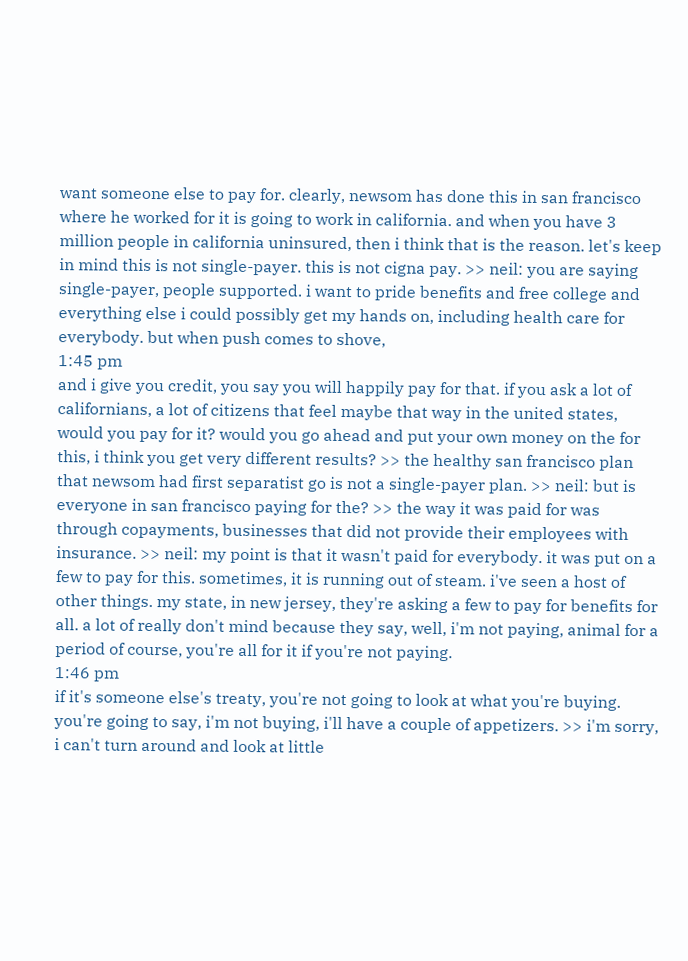want someone else to pay for. clearly, newsom has done this in san francisco where he worked for it is going to work in california. and when you have 3 million people in california uninsured, then i think that is the reason. let's keep in mind this is not single-payer. this is not cigna pay. >> neil: you are saying single-payer, people supported. i want to pride benefits and free college and everything else i could possibly get my hands on, including health care for everybody. but when push comes to shove,
1:45 pm
and i give you credit, you say you will happily pay for that. if you ask a lot of californians, a lot of citizens that feel maybe that way in the united states, would you pay for it? would you go ahead and put your own money on the for this, i think you get very different results? >> the healthy san francisco plan that newsom had first separatist go is not a single-payer plan. >> neil: but is everyone in san francisco paying for the? >> the way it was paid for was through copayments, businesses that did not provide their employees with insurance. >> neil: my point is that it wasn't paid for everybody. it was put on a few to pay for this. sometimes, it is running out of steam. i've seen a host of other things. my state, in new jersey, they're asking a few to pay for benefits for all. a lot of really don't mind because they say, well, i'm not paying, animal for a period of course, you're all for it if you're not paying.
1:46 pm
if it's someone else's treaty, you're not going to look at what you're buying. you're going to say, i'm not buying, i'll have a couple of appetizers. >> i'm sorry, i can't turn around and look at little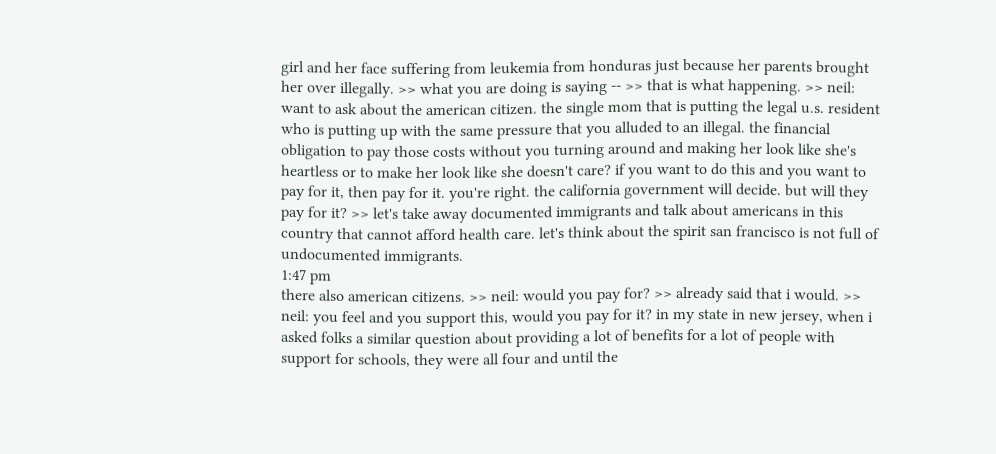girl and her face suffering from leukemia from honduras just because her parents brought her over illegally. >> what you are doing is saying -- >> that is what happening. >> neil: want to ask about the american citizen. the single mom that is putting the legal u.s. resident who is putting up with the same pressure that you alluded to an illegal. the financial obligation to pay those costs without you turning around and making her look like she's heartless or to make her look like she doesn't care? if you want to do this and you want to pay for it, then pay for it. you're right. the california government will decide. but will they pay for it? >> let's take away documented immigrants and talk about americans in this country that cannot afford health care. let's think about the spirit san francisco is not full of undocumented immigrants.
1:47 pm
there also american citizens. >> neil: would you pay for? >> already said that i would. >> neil: you feel and you support this, would you pay for it? in my state in new jersey, when i asked folks a similar question about providing a lot of benefits for a lot of people with support for schools, they were all four and until the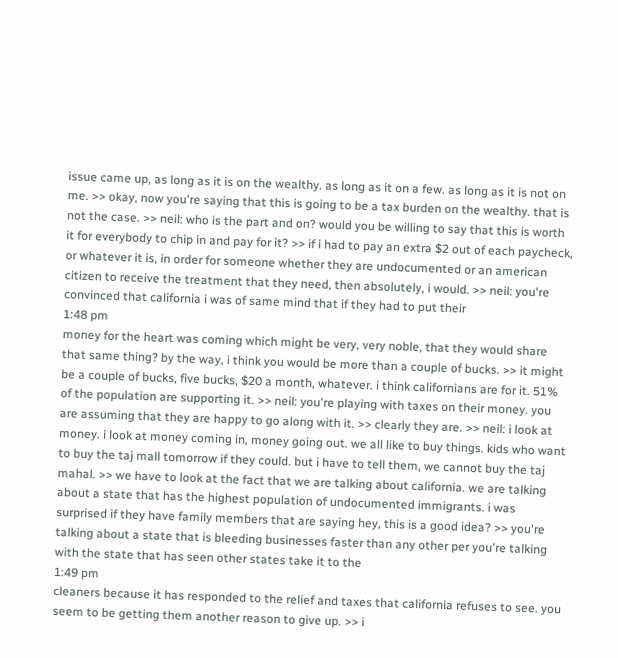issue came up, as long as it is on the wealthy. as long as it on a few. as long as it is not on me. >> okay, now you're saying that this is going to be a tax burden on the wealthy. that is not the case. >> neil: who is the part and on? would you be willing to say that this is worth it for everybody to chip in and pay for it? >> if i had to pay an extra $2 out of each paycheck, or whatever it is, in order for someone whether they are undocumented or an american citizen to receive the treatment that they need, then absolutely, i would. >> neil: you're convinced that california i was of same mind that if they had to put their
1:48 pm
money for the heart was coming which might be very, very noble, that they would share that same thing? by the way, i think you would be more than a couple of bucks. >> it might be a couple of bucks, five bucks, $20 a month, whatever. i think californians are for it. 51% of the population are supporting it. >> neil: you're playing with taxes on their money. you are assuming that they are happy to go along with it. >> clearly they are. >> neil: i look at money. i look at money coming in, money going out. we all like to buy things. kids who want to buy the taj mall tomorrow if they could. but i have to tell them, we cannot buy the taj mahal. >> we have to look at the fact that we are talking about california. we are talking about a state that has the highest population of undocumented immigrants. i was surprised if they have family members that are saying hey, this is a good idea? >> you're talking about a state that is bleeding businesses faster than any other per you're talking with the state that has seen other states take it to the
1:49 pm
cleaners because it has responded to the relief and taxes that california refuses to see. you seem to be getting them another reason to give up. >> i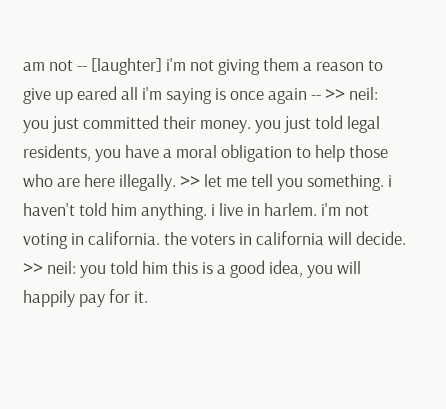am not -- [laughter] i'm not giving them a reason to give up eared all i'm saying is once again -- >> neil: you just committed their money. you just told legal residents, you have a moral obligation to help those who are here illegally. >> let me tell you something. i haven't told him anything. i live in harlem. i'm not voting in california. the voters in california will decide. >> neil: you told him this is a good idea, you will happily pay for it.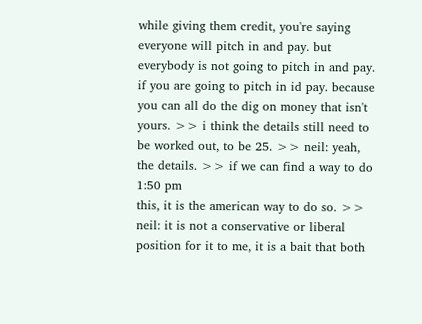while giving them credit, you're saying everyone will pitch in and pay. but everybody is not going to pitch in and pay. if you are going to pitch in id pay. because you can all do the dig on money that isn't yours. >> i think the details still need to be worked out, to be 25. >> neil: yeah, the details. >> if we can find a way to do
1:50 pm
this, it is the american way to do so. >> neil: it is not a conservative or liberal position for it to me, it is a bait that both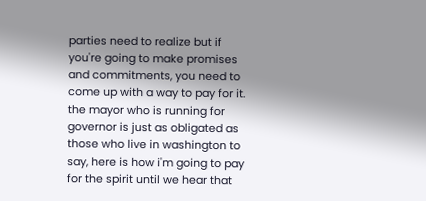parties need to realize but if you're going to make promises and commitments, you need to come up with a way to pay for it. the mayor who is running for governor is just as obligated as those who live in washington to say, here is how i'm going to pay for the spirit until we hear that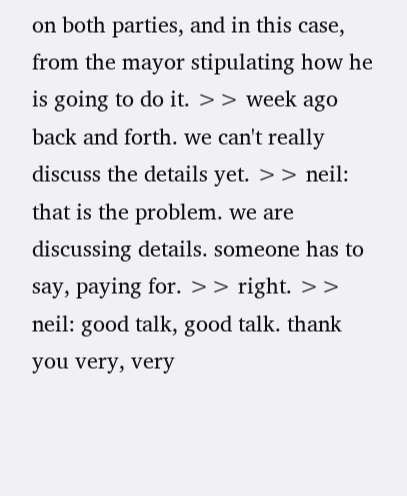on both parties, and in this case, from the mayor stipulating how he is going to do it. >> week ago back and forth. we can't really discuss the details yet. >> neil: that is the problem. we are discussing details. someone has to say, paying for. >> right. >> neil: good talk, good talk. thank you very, very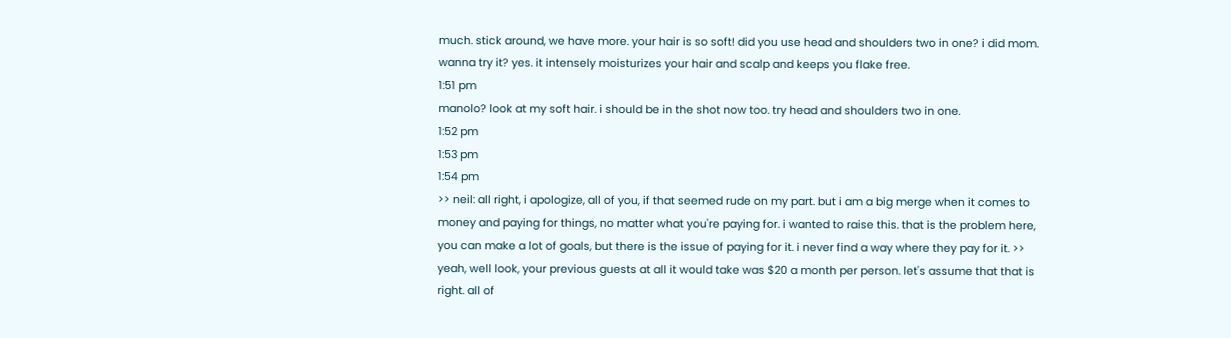much. stick around, we have more. your hair is so soft! did you use head and shoulders two in one? i did mom. wanna try it? yes. it intensely moisturizes your hair and scalp and keeps you flake free.
1:51 pm
manolo? look at my soft hair. i should be in the shot now too. try head and shoulders two in one.
1:52 pm
1:53 pm
1:54 pm
>> neil: all right, i apologize, all of you, if that seemed rude on my part. but i am a big merge when it comes to money and paying for things, no matter what you're paying for. i wanted to raise this. that is the problem here, you can make a lot of goals, but there is the issue of paying for it. i never find a way where they pay for it. >> yeah, well look, your previous guests at all it would take was $20 a month per person. let's assume that that is right. all of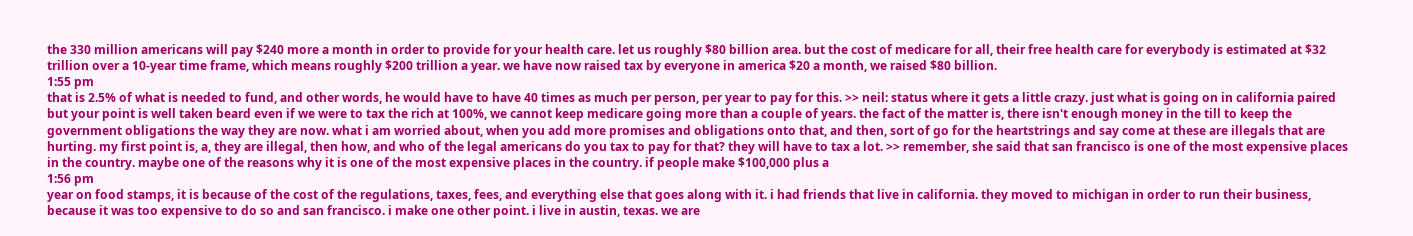the 330 million americans will pay $240 more a month in order to provide for your health care. let us roughly $80 billion area. but the cost of medicare for all, their free health care for everybody is estimated at $32 trillion over a 10-year time frame, which means roughly $200 trillion a year. we have now raised tax by everyone in america $20 a month, we raised $80 billion.
1:55 pm
that is 2.5% of what is needed to fund, and other words, he would have to have 40 times as much per person, per year to pay for this. >> neil: status where it gets a little crazy. just what is going on in california paired but your point is well taken beard even if we were to tax the rich at 100%, we cannot keep medicare going more than a couple of years. the fact of the matter is, there isn't enough money in the till to keep the government obligations the way they are now. what i am worried about, when you add more promises and obligations onto that, and then, sort of go for the heartstrings and say come at these are illegals that are hurting. my first point is, a, they are illegal, then how, and who of the legal americans do you tax to pay for that? they will have to tax a lot. >> remember, she said that san francisco is one of the most expensive places in the country. maybe one of the reasons why it is one of the most expensive places in the country. if people make $100,000 plus a
1:56 pm
year on food stamps, it is because of the cost of the regulations, taxes, fees, and everything else that goes along with it. i had friends that live in california. they moved to michigan in order to run their business, because it was too expensive to do so and san francisco. i make one other point. i live in austin, texas. we are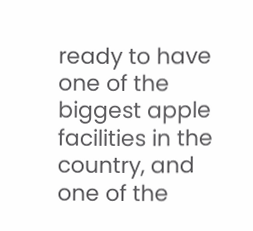ready to have one of the biggest apple facilities in the country, and one of the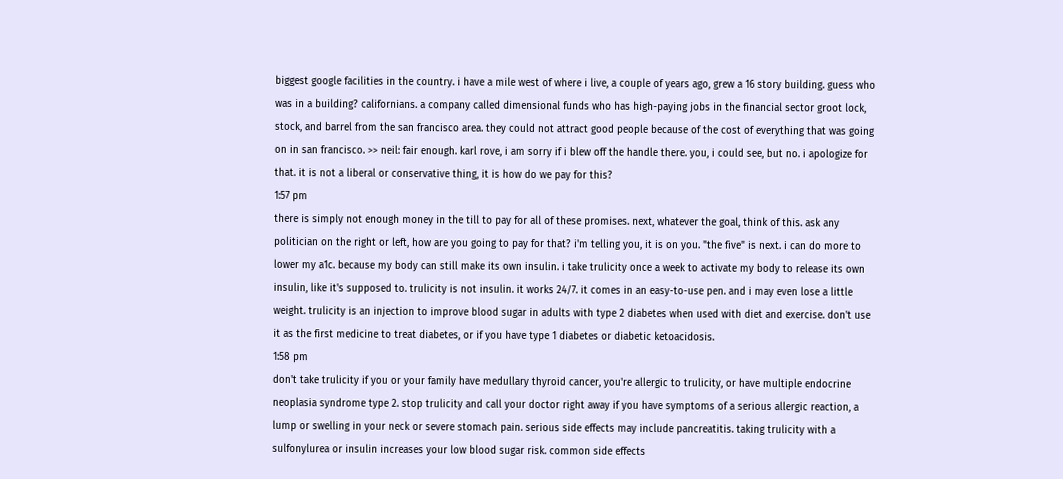biggest google facilities in the country. i have a mile west of where i live, a couple of years ago, grew a 16 story building. guess who was in a building? californians. a company called dimensional funds who has high-paying jobs in the financial sector groot lock, stock, and barrel from the san francisco area. they could not attract good people because of the cost of everything that was going on in san francisco. >> neil: fair enough. karl rove, i am sorry if i blew off the handle there. you, i could see, but no. i apologize for that. it is not a liberal or conservative thing, it is how do we pay for this?
1:57 pm
there is simply not enough money in the till to pay for all of these promises. next, whatever the goal, think of this. ask any politician on the right or left, how are you going to pay for that? i'm telling you, it is on you. "the five" is next. i can do more to lower my a1c. because my body can still make its own insulin. i take trulicity once a week to activate my body to release its own insulin, like it's supposed to. trulicity is not insulin. it works 24/7. it comes in an easy-to-use pen. and i may even lose a little weight. trulicity is an injection to improve blood sugar in adults with type 2 diabetes when used with diet and exercise. don't use it as the first medicine to treat diabetes, or if you have type 1 diabetes or diabetic ketoacidosis.
1:58 pm
don't take trulicity if you or your family have medullary thyroid cancer, you're allergic to trulicity, or have multiple endocrine neoplasia syndrome type 2. stop trulicity and call your doctor right away if you have symptoms of a serious allergic reaction, a lump or swelling in your neck or severe stomach pain. serious side effects may include pancreatitis. taking trulicity with a sulfonylurea or insulin increases your low blood sugar risk. common side effects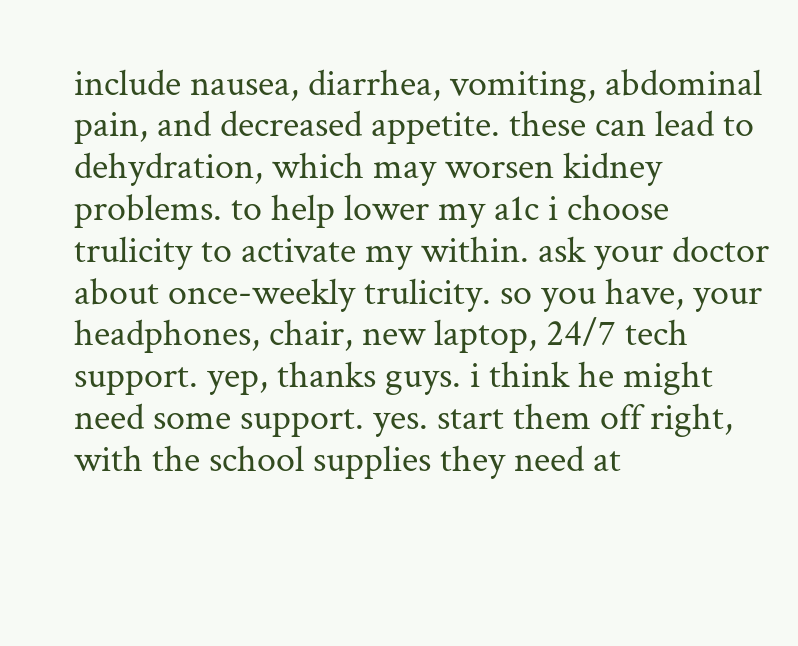include nausea, diarrhea, vomiting, abdominal pain, and decreased appetite. these can lead to dehydration, which may worsen kidney problems. to help lower my a1c i choose trulicity to activate my within. ask your doctor about once-weekly trulicity. so you have, your headphones, chair, new laptop, 24/7 tech support. yep, thanks guys. i think he might need some support. yes. start them off right, with the school supplies they need at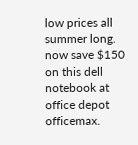low prices all summer long. now save $150 on this dell notebook at office depot officemax.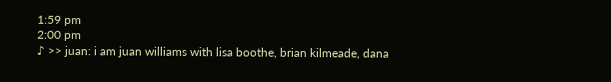1:59 pm
2:00 pm
♪ >> juan: i am juan williams with lisa boothe, brian kilmeade, dana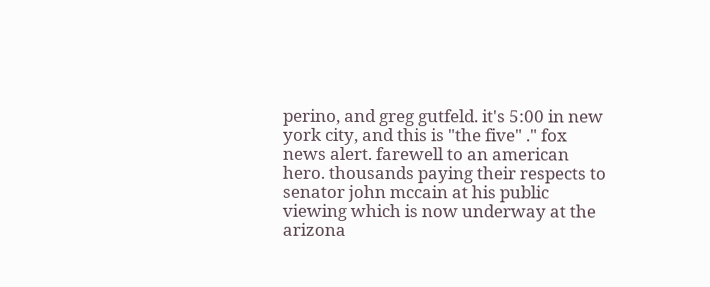perino, and greg gutfeld. it's 5:00 in new york city, and this is "the five" ." fox news alert. farewell to an american hero. thousands paying their respects to senator john mccain at his public viewing which is now underway at the arizona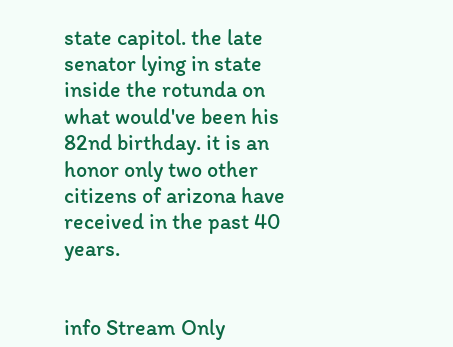state capitol. the late senator lying in state inside the rotunda on what would've been his 82nd birthday. it is an honor only two other citizens of arizona have received in the past 40 years.


info Stream Only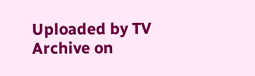Uploaded by TV Archive on